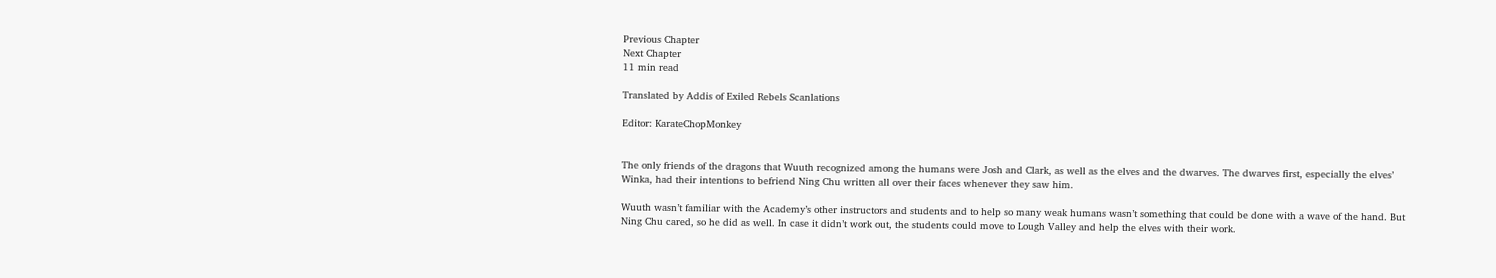Previous Chapter
Next Chapter
11 min read

Translated by Addis of Exiled Rebels Scanlations

Editor: KarateChopMonkey


The only friends of the dragons that Wuuth recognized among the humans were Josh and Clark, as well as the elves and the dwarves. The dwarves first, especially the elves’ Winka, had their intentions to befriend Ning Chu written all over their faces whenever they saw him.

Wuuth wasn’t familiar with the Academy’s other instructors and students and to help so many weak humans wasn’t something that could be done with a wave of the hand. But Ning Chu cared, so he did as well. In case it didn’t work out, the students could move to Lough Valley and help the elves with their work.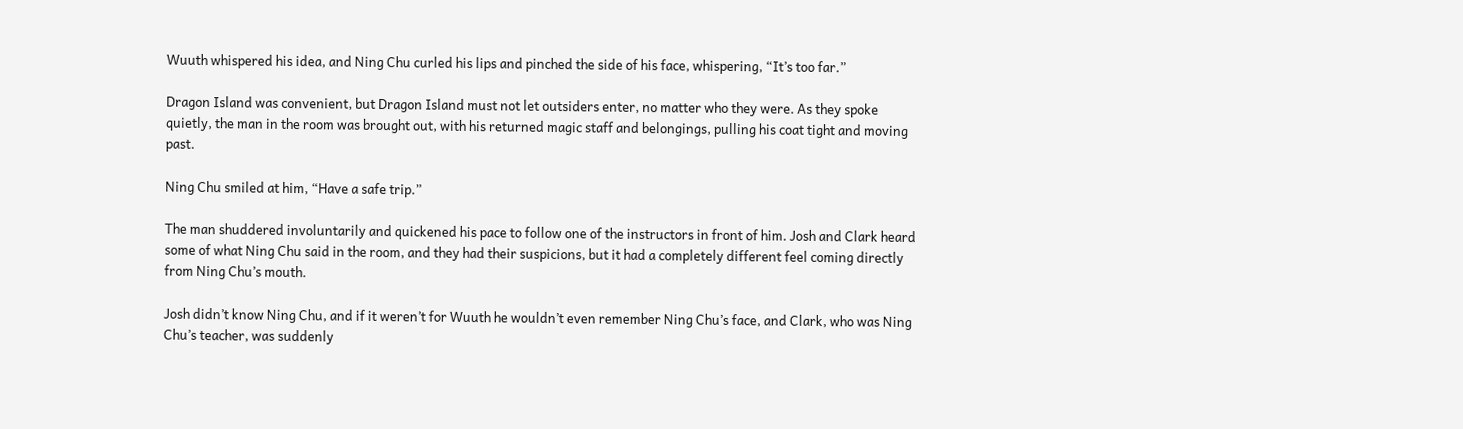Wuuth whispered his idea, and Ning Chu curled his lips and pinched the side of his face, whispering, “It’s too far.”

Dragon Island was convenient, but Dragon Island must not let outsiders enter, no matter who they were. As they spoke quietly, the man in the room was brought out, with his returned magic staff and belongings, pulling his coat tight and moving past.

Ning Chu smiled at him, “Have a safe trip.”

The man shuddered involuntarily and quickened his pace to follow one of the instructors in front of him. Josh and Clark heard some of what Ning Chu said in the room, and they had their suspicions, but it had a completely different feel coming directly from Ning Chu’s mouth.

Josh didn’t know Ning Chu, and if it weren’t for Wuuth he wouldn’t even remember Ning Chu’s face, and Clark, who was Ning Chu’s teacher, was suddenly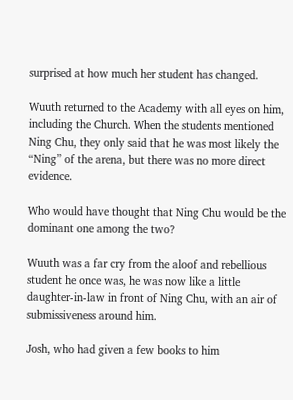surprised at how much her student has changed.

Wuuth returned to the Academy with all eyes on him, including the Church. When the students mentioned Ning Chu, they only said that he was most likely the “Ning” of the arena, but there was no more direct evidence.

Who would have thought that Ning Chu would be the dominant one among the two?

Wuuth was a far cry from the aloof and rebellious student he once was, he was now like a little daughter-in-law in front of Ning Chu, with an air of submissiveness around him.

Josh, who had given a few books to him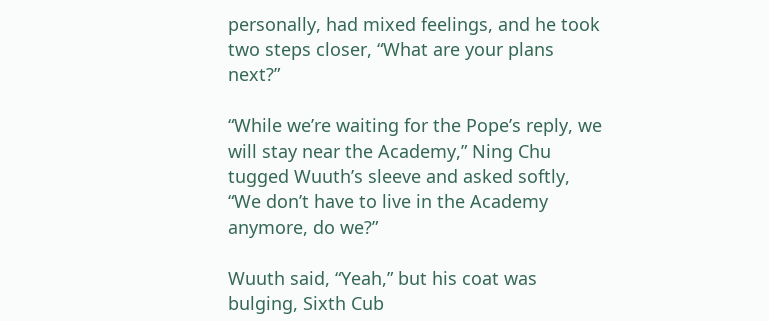personally, had mixed feelings, and he took two steps closer, “What are your plans next?”

“While we’re waiting for the Pope’s reply, we will stay near the Academy,” Ning Chu tugged Wuuth’s sleeve and asked softly, “We don’t have to live in the Academy anymore, do we?”

Wuuth said, “Yeah,” but his coat was bulging, Sixth Cub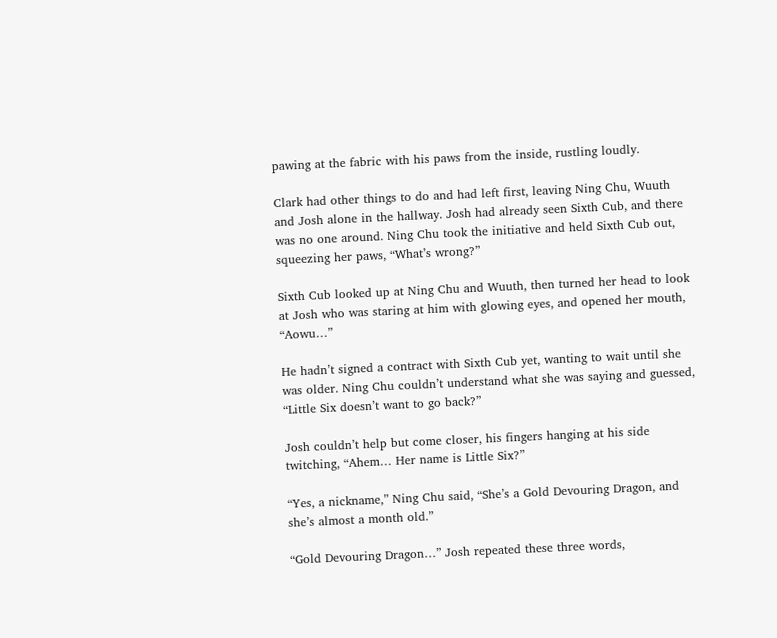pawing at the fabric with his paws from the inside, rustling loudly.

Clark had other things to do and had left first, leaving Ning Chu, Wuuth and Josh alone in the hallway. Josh had already seen Sixth Cub, and there was no one around. Ning Chu took the initiative and held Sixth Cub out, squeezing her paws, “What’s wrong?”

Sixth Cub looked up at Ning Chu and Wuuth, then turned her head to look at Josh who was staring at him with glowing eyes, and opened her mouth, “Aowu…”

He hadn’t signed a contract with Sixth Cub yet, wanting to wait until she was older. Ning Chu couldn’t understand what she was saying and guessed, “Little Six doesn’t want to go back?”

Josh couldn’t help but come closer, his fingers hanging at his side twitching, “Ahem… Her name is Little Six?”

“Yes, a nickname,” Ning Chu said, “She’s a Gold Devouring Dragon, and she’s almost a month old.”

“Gold Devouring Dragon…” Josh repeated these three words,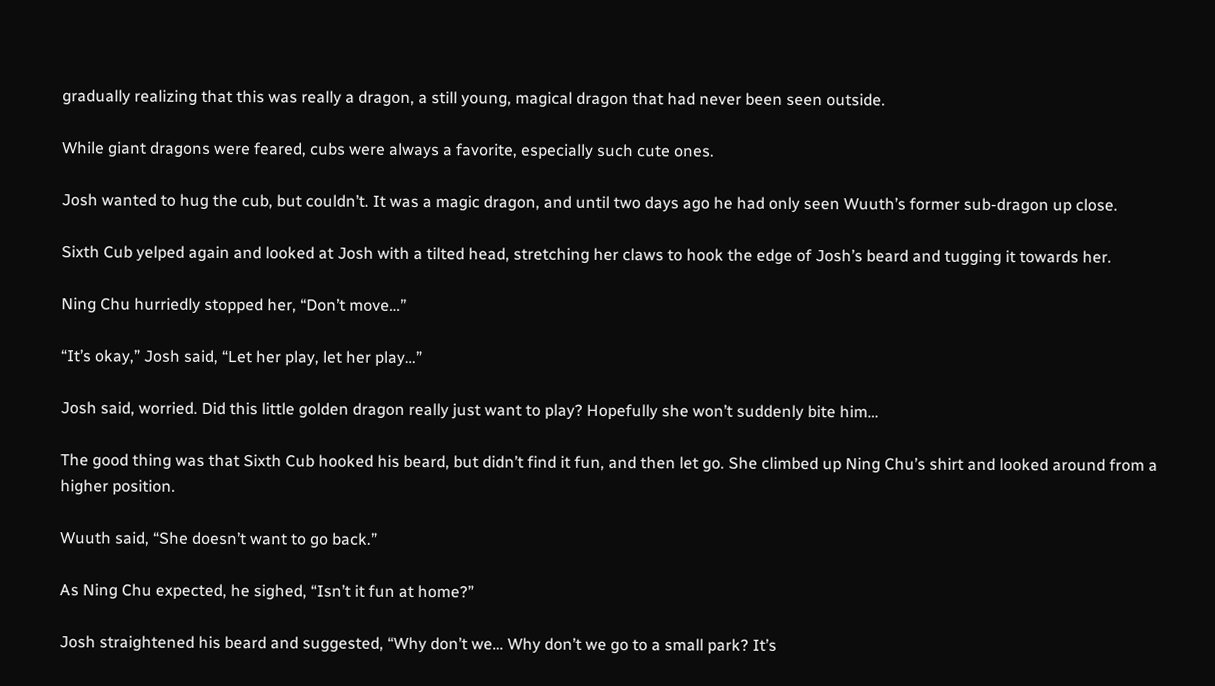gradually realizing that this was really a dragon, a still young, magical dragon that had never been seen outside.

While giant dragons were feared, cubs were always a favorite, especially such cute ones.

Josh wanted to hug the cub, but couldn’t. It was a magic dragon, and until two days ago he had only seen Wuuth’s former sub-dragon up close.

Sixth Cub yelped again and looked at Josh with a tilted head, stretching her claws to hook the edge of Josh’s beard and tugging it towards her.

Ning Chu hurriedly stopped her, “Don’t move…”

“It’s okay,” Josh said, “Let her play, let her play…”

Josh said, worried. Did this little golden dragon really just want to play? Hopefully she won’t suddenly bite him…

The good thing was that Sixth Cub hooked his beard, but didn’t find it fun, and then let go. She climbed up Ning Chu’s shirt and looked around from a higher position.

Wuuth said, “She doesn’t want to go back.”

As Ning Chu expected, he sighed, “Isn’t it fun at home?”

Josh straightened his beard and suggested, “Why don’t we… Why don’t we go to a small park? It’s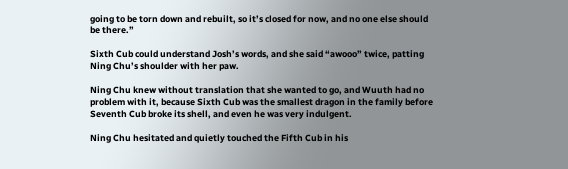going to be torn down and rebuilt, so it’s closed for now, and no one else should be there.”

Sixth Cub could understand Josh’s words, and she said “awooo” twice, patting Ning Chu’s shoulder with her paw.

Ning Chu knew without translation that she wanted to go, and Wuuth had no problem with it, because Sixth Cub was the smallest dragon in the family before Seventh Cub broke its shell, and even he was very indulgent.

Ning Chu hesitated and quietly touched the Fifth Cub in his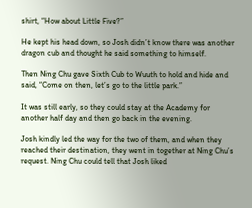shirt, “How about Little Five?”

He kept his head down, so Josh didn’t know there was another dragon cub and thought he said something to himself.

Then Ning Chu gave Sixth Cub to Wuuth to hold and hide and said, “Come on then, let’s go to the little park.”

It was still early, so they could stay at the Academy for another half day and then go back in the evening.

Josh kindly led the way for the two of them, and when they reached their destination, they went in together at Ning Chu’s request. Ning Chu could tell that Josh liked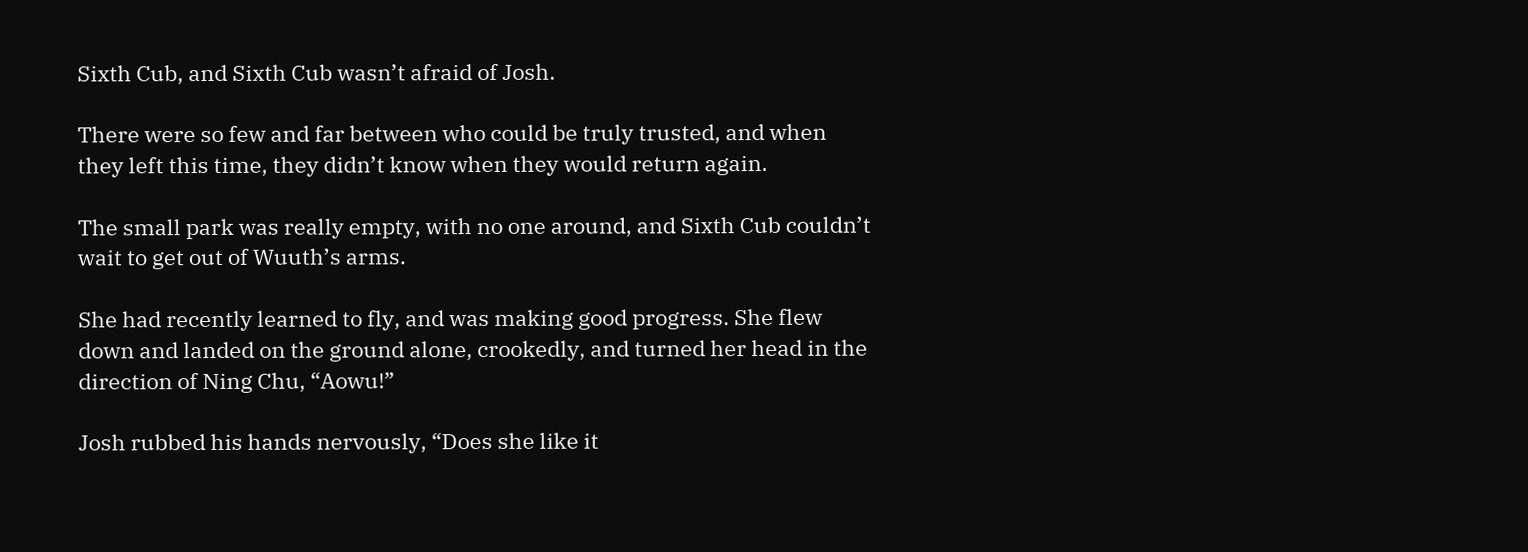Sixth Cub, and Sixth Cub wasn’t afraid of Josh.

There were so few and far between who could be truly trusted, and when they left this time, they didn’t know when they would return again.

The small park was really empty, with no one around, and Sixth Cub couldn’t wait to get out of Wuuth’s arms.

She had recently learned to fly, and was making good progress. She flew down and landed on the ground alone, crookedly, and turned her head in the direction of Ning Chu, “Aowu!”

Josh rubbed his hands nervously, “Does she like it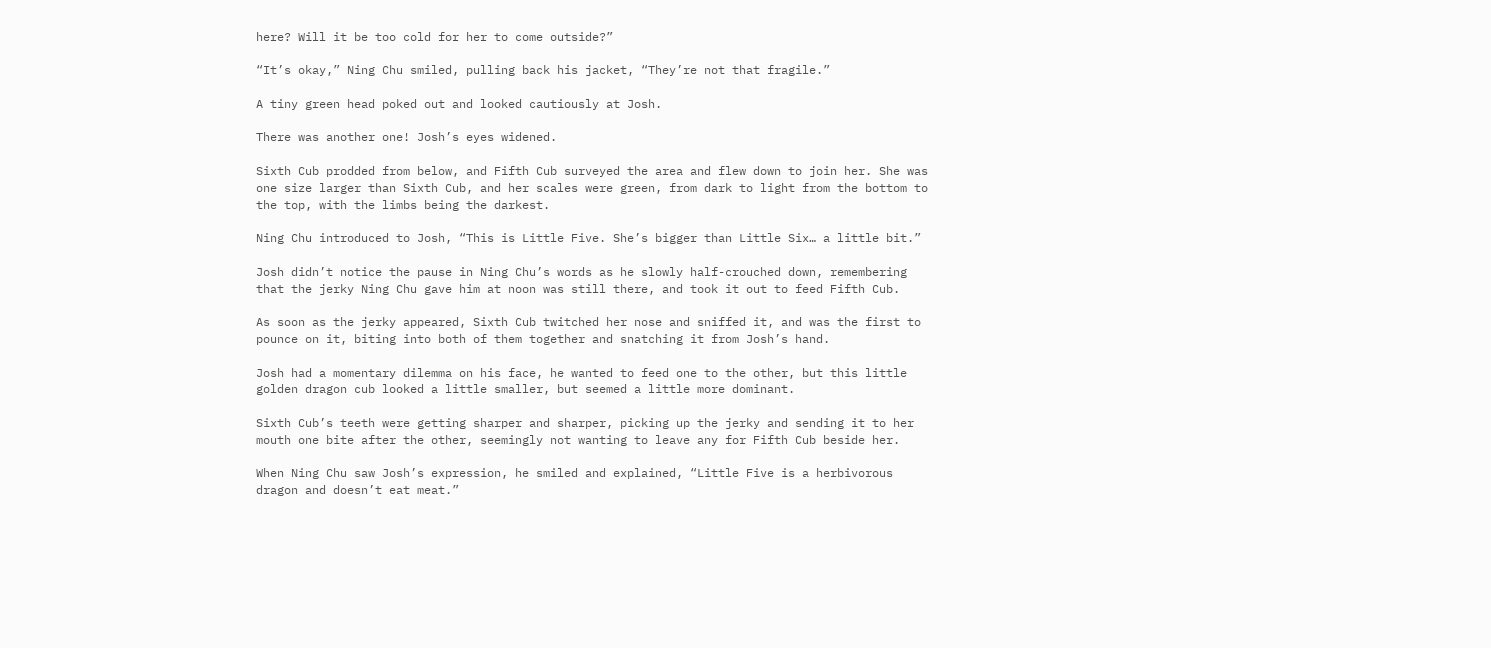here? Will it be too cold for her to come outside?”

“It’s okay,” Ning Chu smiled, pulling back his jacket, “They’re not that fragile.”

A tiny green head poked out and looked cautiously at Josh.

There was another one! Josh’s eyes widened.

Sixth Cub prodded from below, and Fifth Cub surveyed the area and flew down to join her. She was one size larger than Sixth Cub, and her scales were green, from dark to light from the bottom to the top, with the limbs being the darkest.

Ning Chu introduced to Josh, “This is Little Five. She’s bigger than Little Six… a little bit.”

Josh didn’t notice the pause in Ning Chu’s words as he slowly half-crouched down, remembering that the jerky Ning Chu gave him at noon was still there, and took it out to feed Fifth Cub.

As soon as the jerky appeared, Sixth Cub twitched her nose and sniffed it, and was the first to pounce on it, biting into both of them together and snatching it from Josh’s hand.

Josh had a momentary dilemma on his face, he wanted to feed one to the other, but this little golden dragon cub looked a little smaller, but seemed a little more dominant.

Sixth Cub’s teeth were getting sharper and sharper, picking up the jerky and sending it to her mouth one bite after the other, seemingly not wanting to leave any for Fifth Cub beside her.

When Ning Chu saw Josh’s expression, he smiled and explained, “Little Five is a herbivorous dragon and doesn’t eat meat.”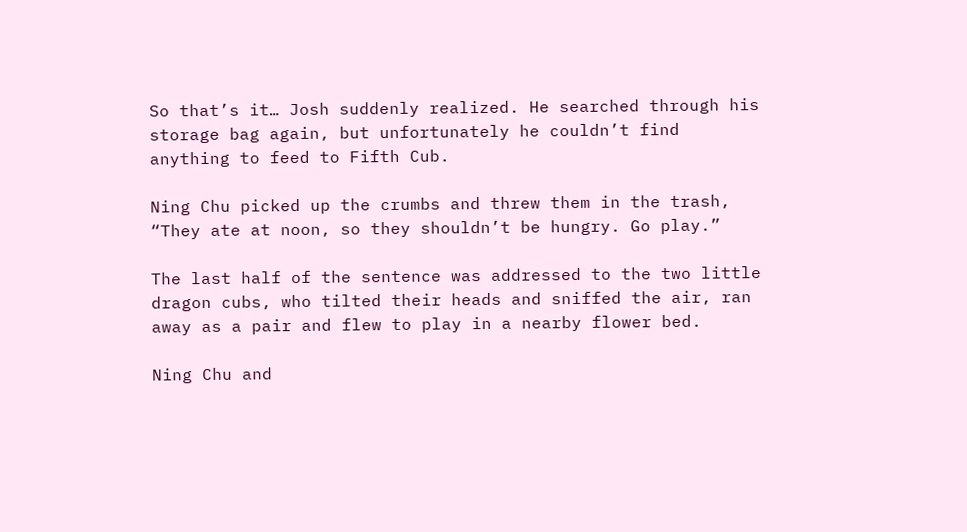So that’s it… Josh suddenly realized. He searched through his storage bag again, but unfortunately he couldn’t find anything to feed to Fifth Cub.

Ning Chu picked up the crumbs and threw them in the trash, “They ate at noon, so they shouldn’t be hungry. Go play.”

The last half of the sentence was addressed to the two little dragon cubs, who tilted their heads and sniffed the air, ran away as a pair and flew to play in a nearby flower bed.

Ning Chu and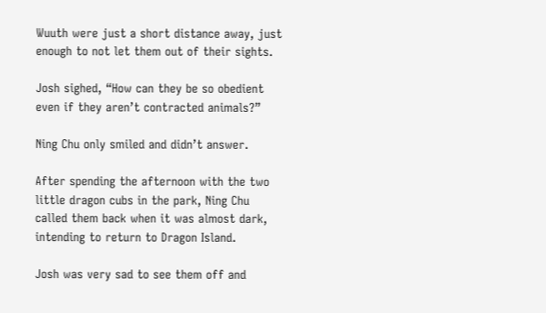Wuuth were just a short distance away, just enough to not let them out of their sights.

Josh sighed, “How can they be so obedient even if they aren’t contracted animals?”

Ning Chu only smiled and didn’t answer.

After spending the afternoon with the two little dragon cubs in the park, Ning Chu called them back when it was almost dark, intending to return to Dragon Island.

Josh was very sad to see them off and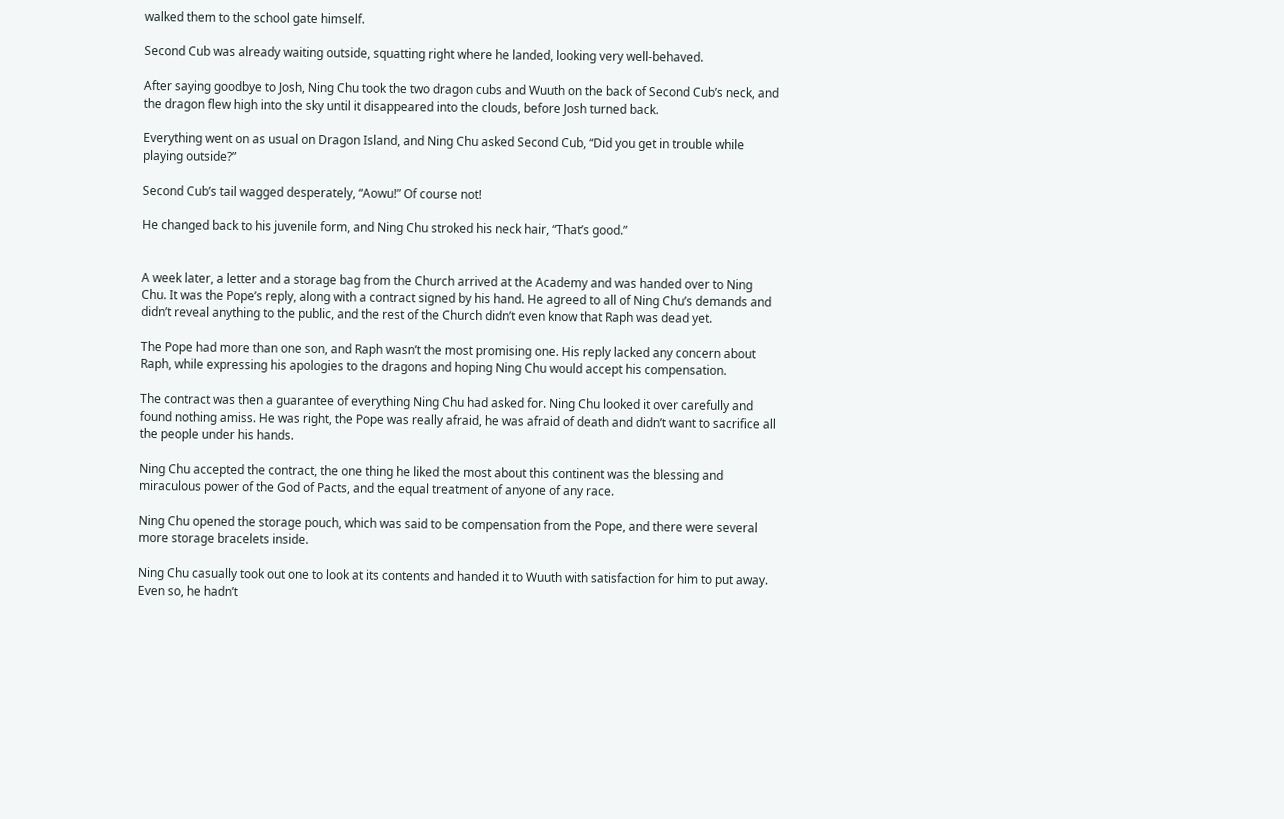walked them to the school gate himself.

Second Cub was already waiting outside, squatting right where he landed, looking very well-behaved.

After saying goodbye to Josh, Ning Chu took the two dragon cubs and Wuuth on the back of Second Cub’s neck, and the dragon flew high into the sky until it disappeared into the clouds, before Josh turned back.

Everything went on as usual on Dragon Island, and Ning Chu asked Second Cub, “Did you get in trouble while playing outside?”

Second Cub’s tail wagged desperately, “Aowu!” Of course not!

He changed back to his juvenile form, and Ning Chu stroked his neck hair, “That’s good.”


A week later, a letter and a storage bag from the Church arrived at the Academy and was handed over to Ning Chu. It was the Pope’s reply, along with a contract signed by his hand. He agreed to all of Ning Chu’s demands and didn’t reveal anything to the public, and the rest of the Church didn’t even know that Raph was dead yet.

The Pope had more than one son, and Raph wasn’t the most promising one. His reply lacked any concern about Raph, while expressing his apologies to the dragons and hoping Ning Chu would accept his compensation.

The contract was then a guarantee of everything Ning Chu had asked for. Ning Chu looked it over carefully and found nothing amiss. He was right, the Pope was really afraid, he was afraid of death and didn’t want to sacrifice all the people under his hands.

Ning Chu accepted the contract, the one thing he liked the most about this continent was the blessing and miraculous power of the God of Pacts, and the equal treatment of anyone of any race.

Ning Chu opened the storage pouch, which was said to be compensation from the Pope, and there were several more storage bracelets inside.

Ning Chu casually took out one to look at its contents and handed it to Wuuth with satisfaction for him to put away. Even so, he hadn’t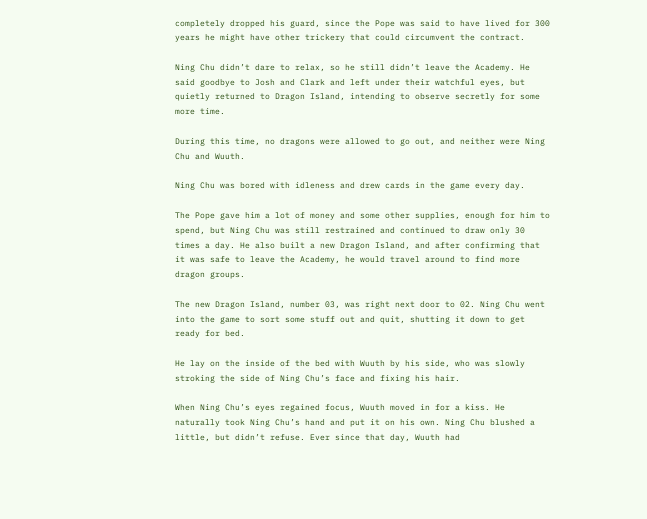completely dropped his guard, since the Pope was said to have lived for 300 years he might have other trickery that could circumvent the contract.

Ning Chu didn’t dare to relax, so he still didn’t leave the Academy. He said goodbye to Josh and Clark and left under their watchful eyes, but quietly returned to Dragon Island, intending to observe secretly for some more time.

During this time, no dragons were allowed to go out, and neither were Ning Chu and Wuuth.

Ning Chu was bored with idleness and drew cards in the game every day.

The Pope gave him a lot of money and some other supplies, enough for him to spend, but Ning Chu was still restrained and continued to draw only 30 times a day. He also built a new Dragon Island, and after confirming that it was safe to leave the Academy, he would travel around to find more dragon groups.

The new Dragon Island, number 03, was right next door to 02. Ning Chu went into the game to sort some stuff out and quit, shutting it down to get ready for bed.

He lay on the inside of the bed with Wuuth by his side, who was slowly stroking the side of Ning Chu’s face and fixing his hair.

When Ning Chu’s eyes regained focus, Wuuth moved in for a kiss. He naturally took Ning Chu’s hand and put it on his own. Ning Chu blushed a little, but didn’t refuse. Ever since that day, Wuuth had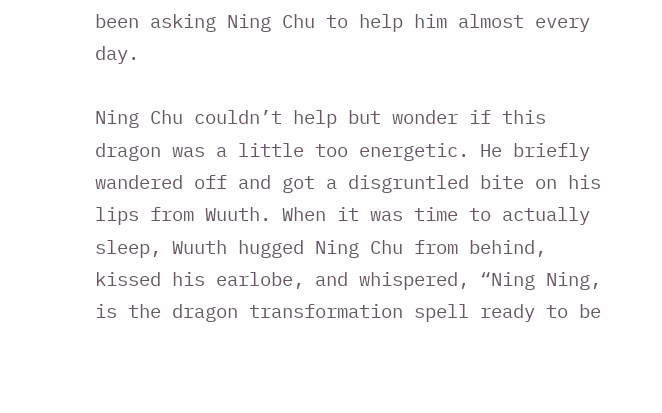been asking Ning Chu to help him almost every day.

Ning Chu couldn’t help but wonder if this dragon was a little too energetic. He briefly wandered off and got a disgruntled bite on his lips from Wuuth. When it was time to actually sleep, Wuuth hugged Ning Chu from behind, kissed his earlobe, and whispered, “Ning Ning, is the dragon transformation spell ready to be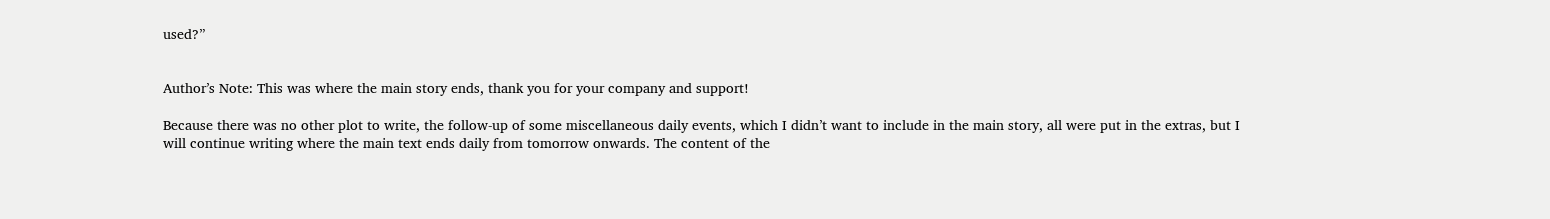used?”


Author’s Note: This was where the main story ends, thank you for your company and support!

Because there was no other plot to write, the follow-up of some miscellaneous daily events, which I didn’t want to include in the main story, all were put in the extras, but I will continue writing where the main text ends daily from tomorrow onwards. The content of the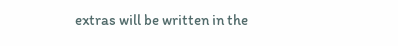extras will be written in the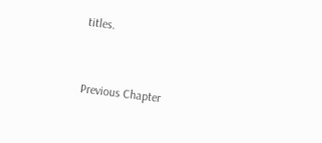titles.


Previous Chapter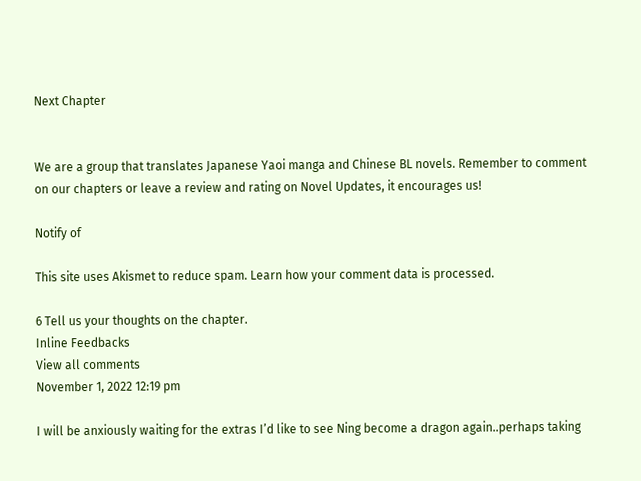Next Chapter


We are a group that translates Japanese Yaoi manga and Chinese BL novels. Remember to comment on our chapters or leave a review and rating on Novel Updates, it encourages us!

Notify of

This site uses Akismet to reduce spam. Learn how your comment data is processed.

6 Tell us your thoughts on the chapter.
Inline Feedbacks
View all comments
November 1, 2022 12:19 pm

I will be anxiously waiting for the extras I’d like to see Ning become a dragon again..perhaps taking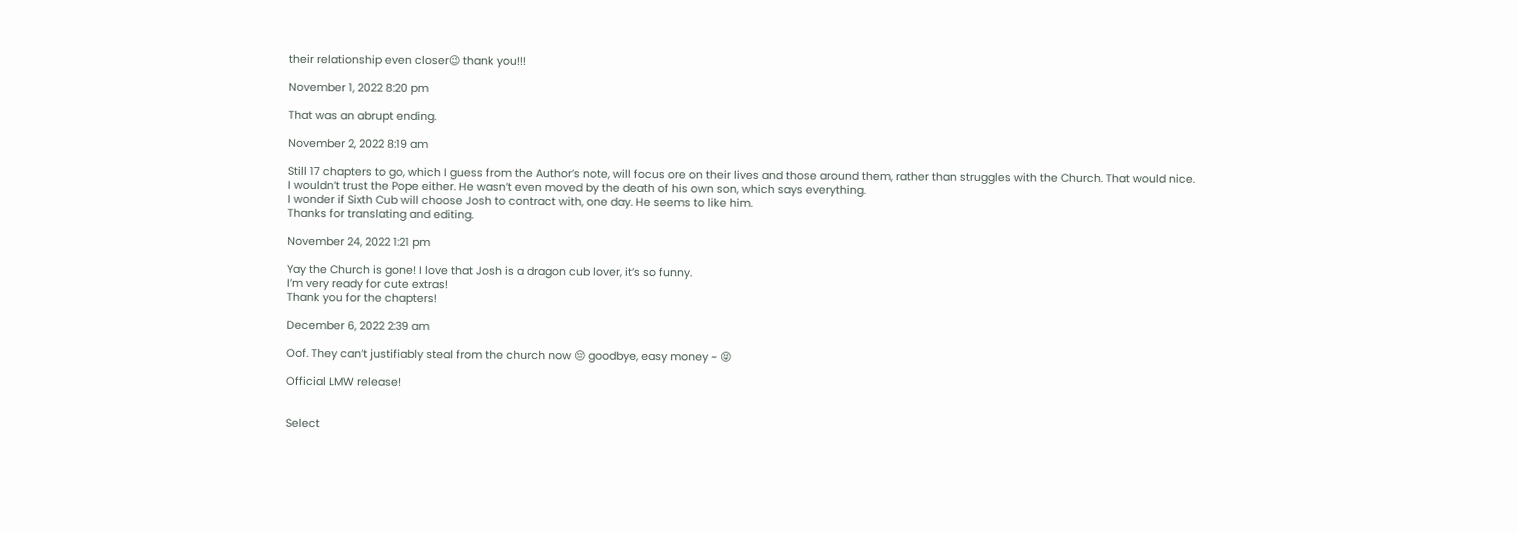their relationship even closer😉 thank you!!!

November 1, 2022 8:20 pm

That was an abrupt ending.

November 2, 2022 8:19 am

Still 17 chapters to go, which I guess from the Author’s note, will focus ore on their lives and those around them, rather than struggles with the Church. That would nice.
I wouldn’t trust the Pope either. He wasn’t even moved by the death of his own son, which says everything.
I wonder if Sixth Cub will choose Josh to contract with, one day. He seems to like him.
Thanks for translating and editing.

November 24, 2022 1:21 pm

Yay the Church is gone! I love that Josh is a dragon cub lover, it’s so funny.
I’m very ready for cute extras!
Thank you for the chapters!

December 6, 2022 2:39 am

Oof. They can’t justifiably steal from the church now 😔 goodbye, easy money ~ 😝

Official LMW release!


Select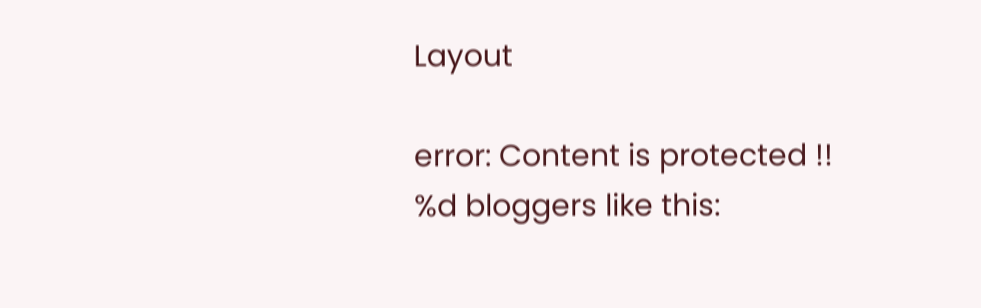Layout

error: Content is protected !!
%d bloggers like this: